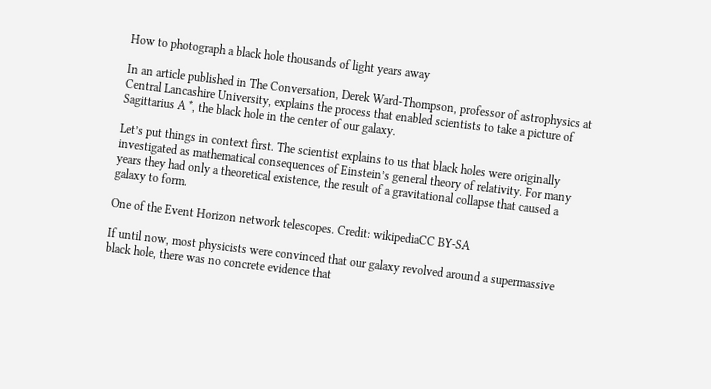How to photograph a black hole thousands of light years away

In an article published in The Conversation, Derek Ward-Thompson, professor of astrophysics at Central Lancashire University, explains the process that enabled scientists to take a picture of Sagittarius A *, the black hole in the center of our galaxy.

Let’s put things in context first. The scientist explains to us that black holes were originally investigated as mathematical consequences of Einstein’s general theory of relativity. For many years they had only a theoretical existence, the result of a gravitational collapse that caused a galaxy to form.

One of the Event Horizon network telescopes. Credit: wikipediaCC BY-SA

If until now, most physicists were convinced that our galaxy revolved around a supermassive black hole, there was no concrete evidence that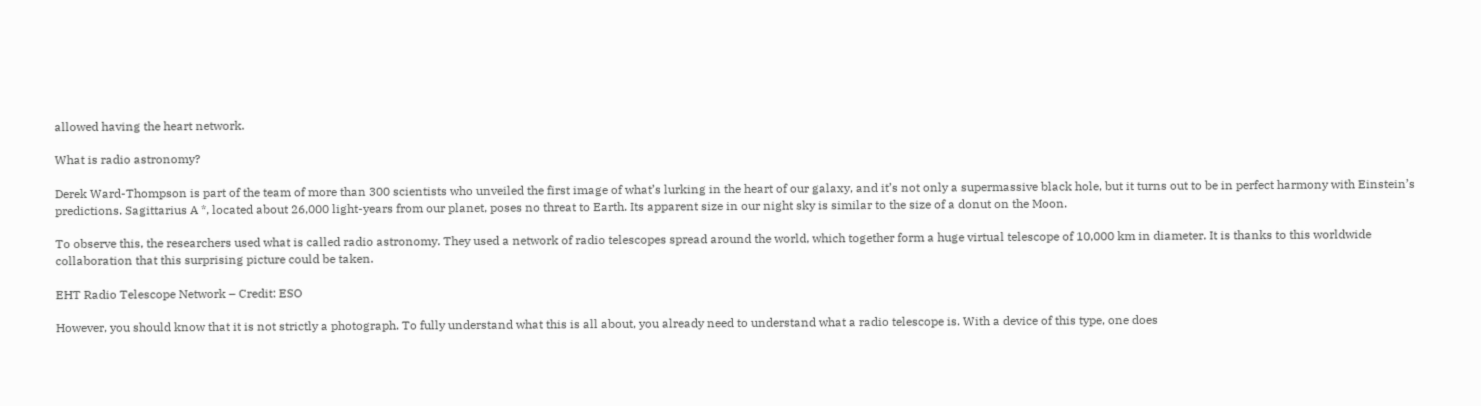allowed having the heart network.

What is radio astronomy?

Derek Ward-Thompson is part of the team of more than 300 scientists who unveiled the first image of what’s lurking in the heart of our galaxy, and it’s not only a supermassive black hole, but it turns out to be in perfect harmony with Einstein’s predictions. Sagittarius A *, located about 26,000 light-years from our planet, poses no threat to Earth. Its apparent size in our night sky is similar to the size of a donut on the Moon.

To observe this, the researchers used what is called radio astronomy. They used a network of radio telescopes spread around the world, which together form a huge virtual telescope of 10,000 km in diameter. It is thanks to this worldwide collaboration that this surprising picture could be taken.

EHT Radio Telescope Network – Credit: ESO

However, you should know that it is not strictly a photograph. To fully understand what this is all about, you already need to understand what a radio telescope is. With a device of this type, one does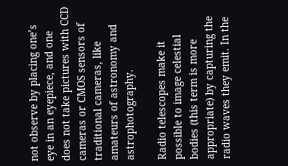not observe by placing one’s eye in an eyepiece, and one does not take pictures with CCD cameras or CMOS sensors of traditional cameras, like amateurs of astronomy and astrophotography.

Radio telescopes make it possible to image celestial bodies (this term is more appropriate) by capturing the radio waves they emit. In the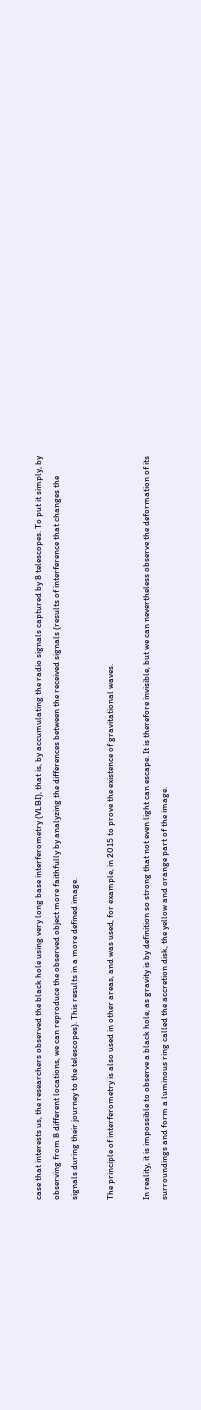case that interests us, the researchers observed the black hole using very long base interferometry (VLBI), that is, by accumulating the radio signals captured by 8 telescopes. To put it simply, by observing from 8 different locations, we can reproduce the observed object more faithfully by analyzing the differences between the received signals (results of interference that changes the signals during their journey to the telescopes). This results in a more defined image.

The principle of interferometry is also used in other areas, and was used, for example, in 2015 to prove the existence of gravitational waves.

In reality, it is impossible to observe a black hole, as gravity is by definition so strong that not even light can escape. It is therefore invisible, but we can nevertheless observe the deformation of its surroundings and form a luminous ring called the accretion disk, the yellow and orange part of the image.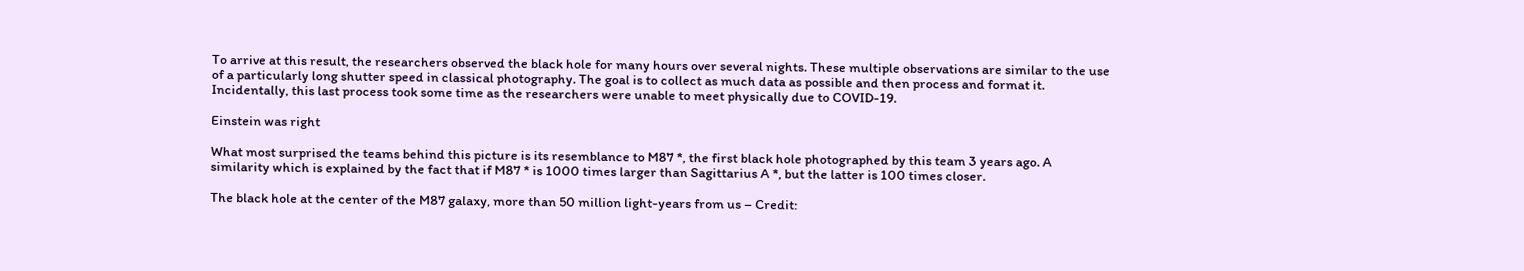To arrive at this result, the researchers observed the black hole for many hours over several nights. These multiple observations are similar to the use of a particularly long shutter speed in classical photography. The goal is to collect as much data as possible and then process and format it. Incidentally, this last process took some time as the researchers were unable to meet physically due to COVID-19.

Einstein was right

What most surprised the teams behind this picture is its resemblance to M87 *, the first black hole photographed by this team 3 years ago. A similarity which is explained by the fact that if M87 * is 1000 times larger than Sagittarius A *, but the latter is 100 times closer.

The black hole at the center of the M87 galaxy, more than 50 million light-years from us – Credit: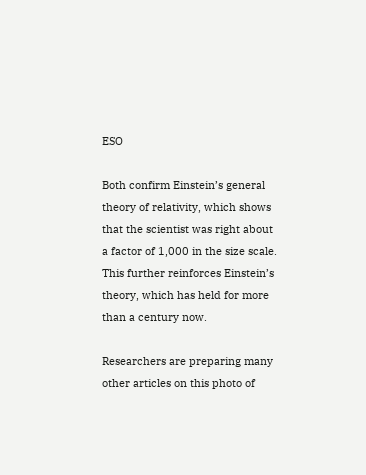ESO

Both confirm Einstein’s general theory of relativity, which shows that the scientist was right about a factor of 1,000 in the size scale. This further reinforces Einstein’s theory, which has held for more than a century now.

Researchers are preparing many other articles on this photo of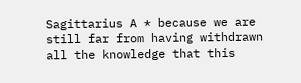Sagittarius A * because we are still far from having withdrawn all the knowledge that this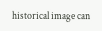historical image can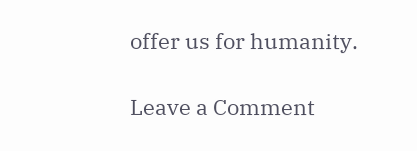offer us for humanity.

Leave a Comment